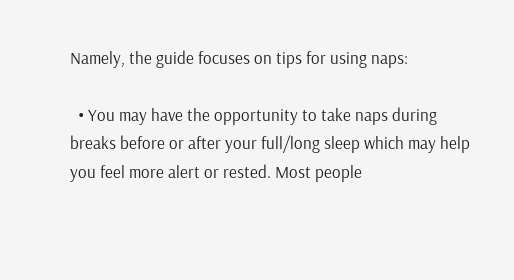Namely, the guide focuses on tips for using naps:

  • You may have the opportunity to take naps during breaks before or after your full/long sleep which may help you feel more alert or rested. Most people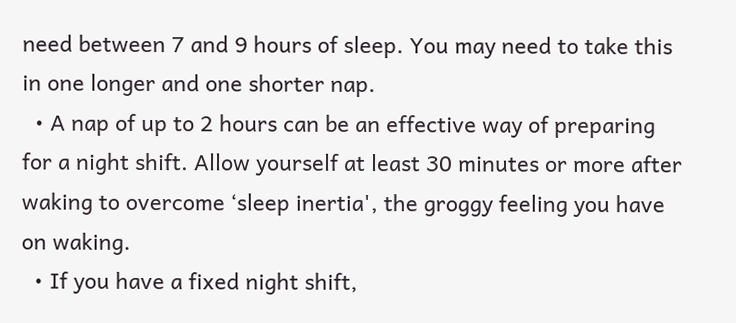need between 7 and 9 hours of sleep. You may need to take this in one longer and one shorter nap.
  • A nap of up to 2 hours can be an effective way of preparing for a night shift. Allow yourself at least 30 minutes or more after waking to overcome ‘sleep inertia', the groggy feeling you have on waking.
  • If you have a fixed night shift,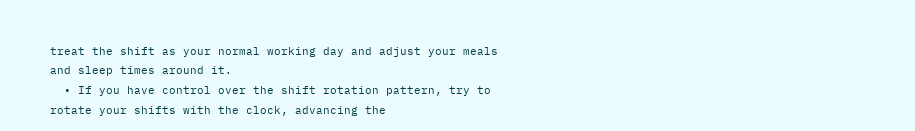treat the shift as your normal working day and adjust your meals and sleep times around it.
  • If you have control over the shift rotation pattern, try to rotate your shifts with the clock, advancing the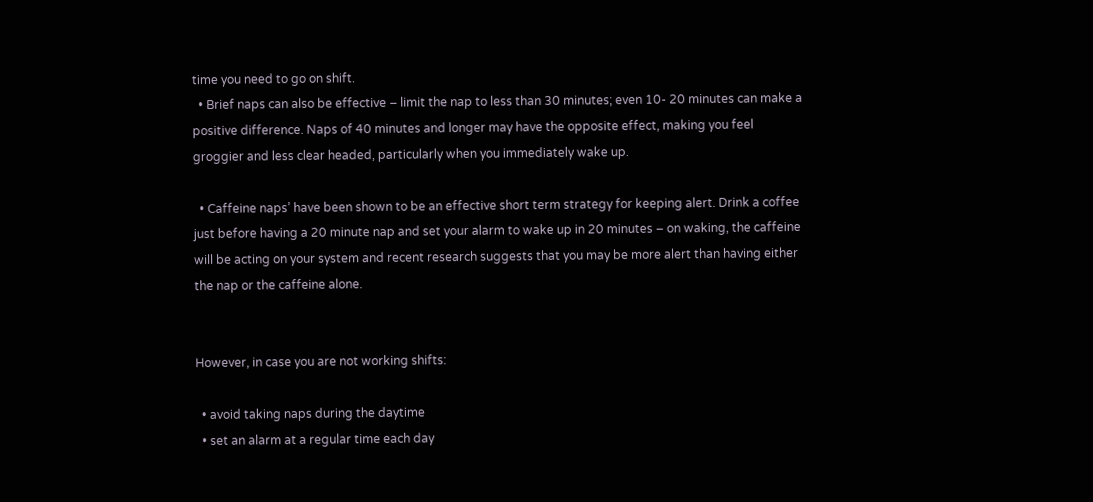time you need to go on shift.
  • Brief naps can also be effective – limit the nap to less than 30 minutes; even 10- 20 minutes can make a positive difference. Naps of 40 minutes and longer may have the opposite effect, making you feel groggier and less clear headed, particularly when you immediately wake up.

  • Caffeine naps’ have been shown to be an effective short term strategy for keeping alert. Drink a coffee just before having a 20 minute nap and set your alarm to wake up in 20 minutes – on waking, the caffeine will be acting on your system and recent research suggests that you may be more alert than having either the nap or the caffeine alone.


However, in case you are not working shifts:

  • avoid taking naps during the daytime
  • set an alarm at a regular time each day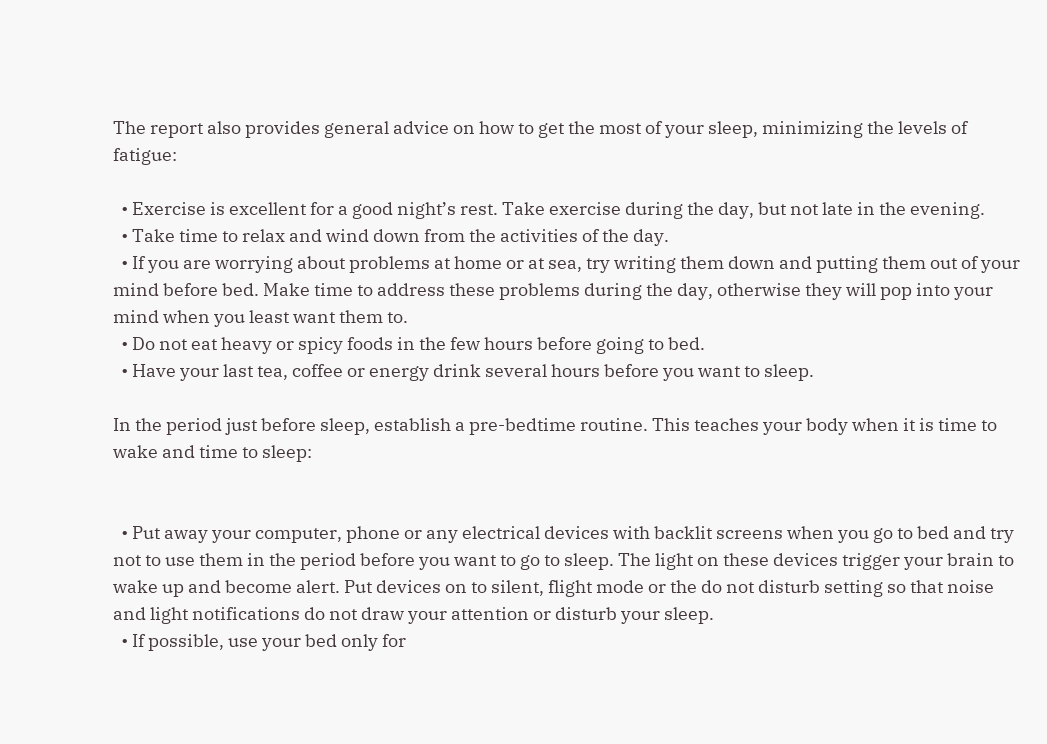The report also provides general advice on how to get the most of your sleep, minimizing the levels of fatigue:

  • Exercise is excellent for a good night’s rest. Take exercise during the day, but not late in the evening.
  • Take time to relax and wind down from the activities of the day.
  • If you are worrying about problems at home or at sea, try writing them down and putting them out of your mind before bed. Make time to address these problems during the day, otherwise they will pop into your mind when you least want them to.
  • Do not eat heavy or spicy foods in the few hours before going to bed.
  • Have your last tea, coffee or energy drink several hours before you want to sleep.

In the period just before sleep, establish a pre-bedtime routine. This teaches your body when it is time to wake and time to sleep:


  • Put away your computer, phone or any electrical devices with backlit screens when you go to bed and try not to use them in the period before you want to go to sleep. The light on these devices trigger your brain to wake up and become alert. Put devices on to silent, flight mode or the do not disturb setting so that noise and light notifications do not draw your attention or disturb your sleep.
  • If possible, use your bed only for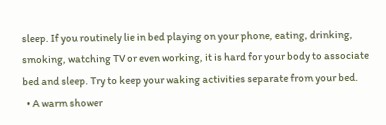sleep. If you routinely lie in bed playing on your phone, eating, drinking, smoking, watching TV or even working, it is hard for your body to associate bed and sleep. Try to keep your waking activities separate from your bed.
  • A warm shower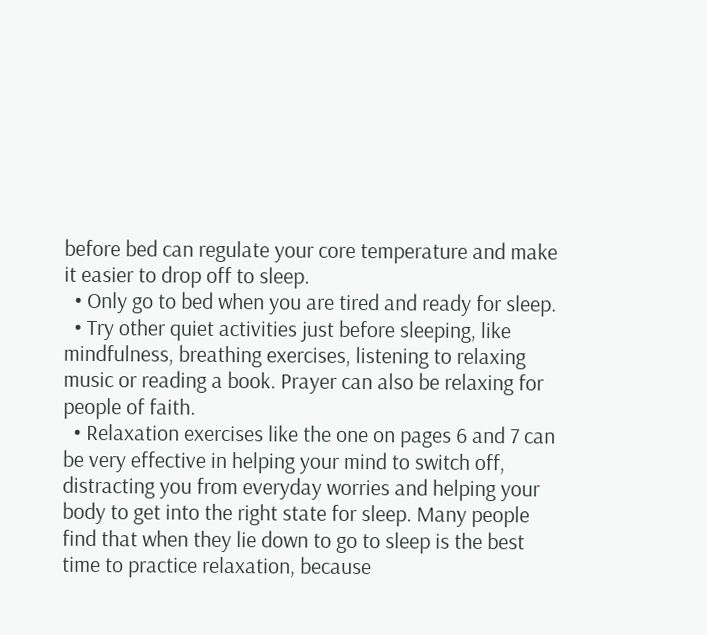before bed can regulate your core temperature and make it easier to drop off to sleep.
  • Only go to bed when you are tired and ready for sleep.
  • Try other quiet activities just before sleeping, like mindfulness, breathing exercises, listening to relaxing music or reading a book. Prayer can also be relaxing for people of faith.
  • Relaxation exercises like the one on pages 6 and 7 can be very effective in helping your mind to switch off, distracting you from everyday worries and helping your body to get into the right state for sleep. Many people find that when they lie down to go to sleep is the best time to practice relaxation, because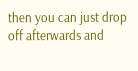then you can just drop off afterwards and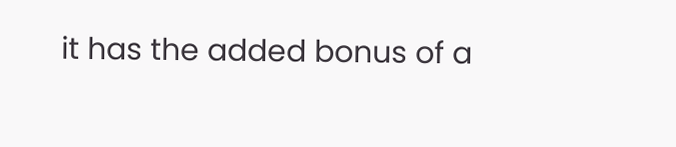it has the added bonus of a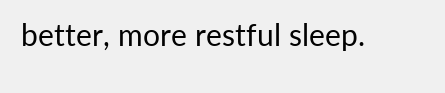better, more restful sleep.